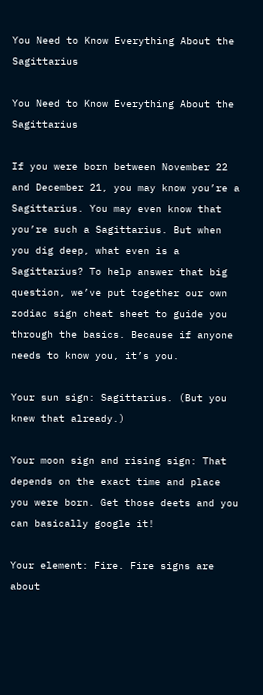You Need to Know Everything About the Sagittarius

You Need to Know Everything About the Sagittarius

If you were born between November 22 and December 21, you may know you’re a Sagittarius. You may even know that you’re such a Sagittarius. But when you dig deep, what even is a Sagittarius? To help answer that big question, we’ve put together our own zodiac sign cheat sheet to guide you through the basics. Because if anyone needs to know you, it’s you.

Your sun sign: Sagittarius. (But you knew that already.)

Your moon sign and rising sign: That depends on the exact time and place you were born. Get those deets and you can basically google it!

Your element: Fire. Fire signs are about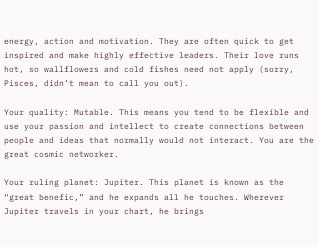energy, action and motivation. They are often quick to get inspired and make highly effective leaders. Their love runs hot, so wallflowers and cold fishes need not apply (sorry, Pisces, didn’t mean to call you out).

Your quality: Mutable. This means you tend to be flexible and use your passion and intellect to create connections between people and ideas that normally would not interact. You are the great cosmic networker.

Your ruling planet: Jupiter. This planet is known as the “great benefic,” and he expands all he touches. Wherever Jupiter travels in your chart, he brings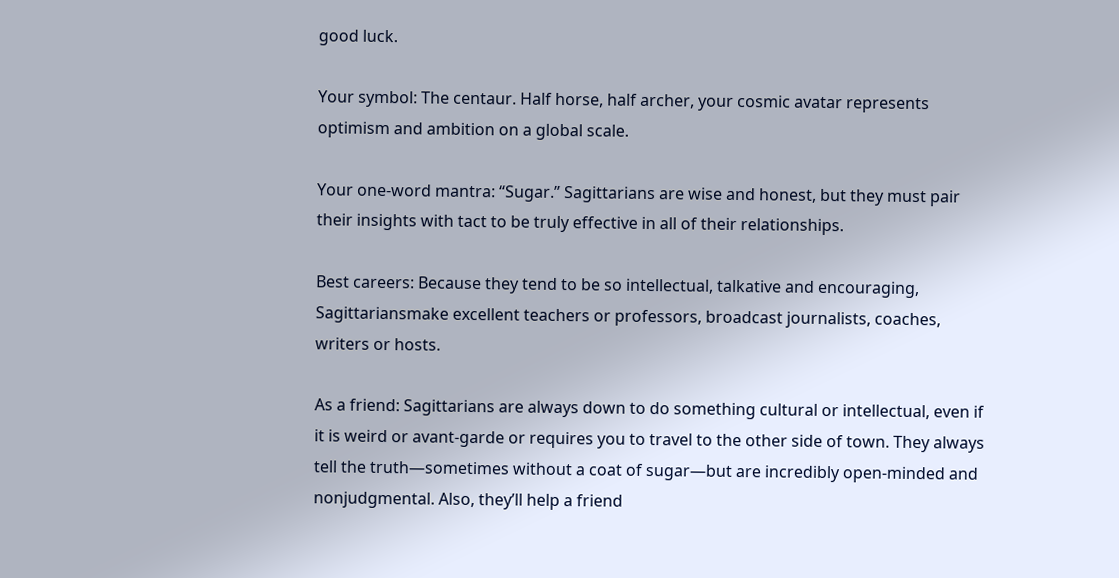good luck.

Your symbol: The centaur. Half horse, half archer, your cosmic avatar represents optimism and ambition on a global scale.

Your one-word mantra: “Sugar.” Sagittarians are wise and honest, but they must pair their insights with tact to be truly effective in all of their relationships.

Best careers: Because they tend to be so intellectual, talkative and encouraging, Sagittariansmake excellent teachers or professors, broadcast journalists, coaches, writers or hosts.

As a friend: Sagittarians are always down to do something cultural or intellectual, even if it is weird or avant-garde or requires you to travel to the other side of town. They always tell the truth—sometimes without a coat of sugar—but are incredibly open-minded and nonjudgmental. Also, they’ll help a friend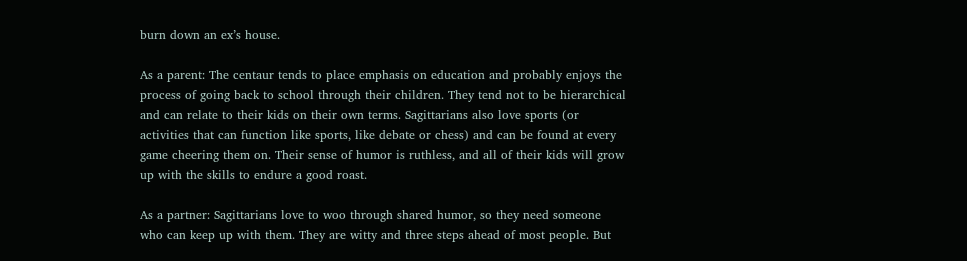burn down an ex’s house.

As a parent: The centaur tends to place emphasis on education and probably enjoys the process of going back to school through their children. They tend not to be hierarchical and can relate to their kids on their own terms. Sagittarians also love sports (or activities that can function like sports, like debate or chess) and can be found at every game cheering them on. Their sense of humor is ruthless, and all of their kids will grow up with the skills to endure a good roast.

As a partner: Sagittarians love to woo through shared humor, so they need someone who can keep up with them. They are witty and three steps ahead of most people. But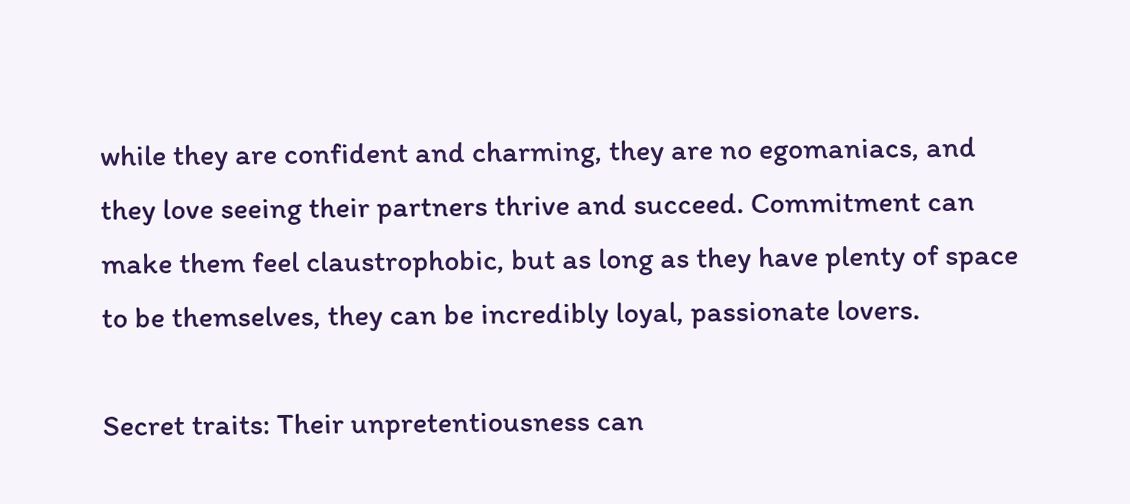while they are confident and charming, they are no egomaniacs, and they love seeing their partners thrive and succeed. Commitment can make them feel claustrophobic, but as long as they have plenty of space to be themselves, they can be incredibly loyal, passionate lovers.

Secret traits: Their unpretentiousness can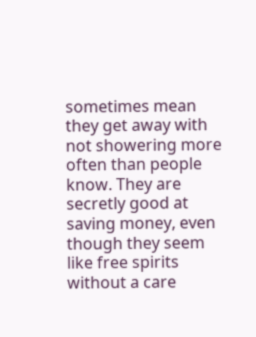sometimes mean they get away with not showering more often than people know. They are secretly good at saving money, even though they seem like free spirits without a care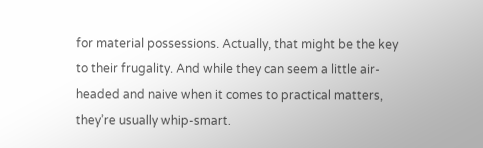for material possessions. Actually, that might be the key to their frugality. And while they can seem a little air-headed and naive when it comes to practical matters, they’re usually whip-smart.